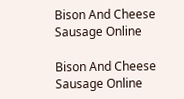Bison And Cheese Sausage Online

Bison And Cheese Sausage Online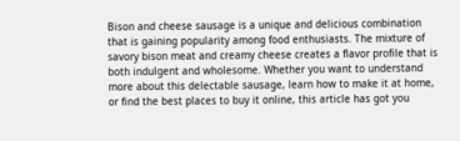Bison and cheese sausage is a unique and delicious combination that is gaining popularity among food enthusiasts. The mixture of savory bison meat and creamy cheese creates a flavor profile that is both indulgent and wholesome. Whether you want to understand more about this delectable sausage, learn how to make it at home, or find the best places to buy it online, this article has got you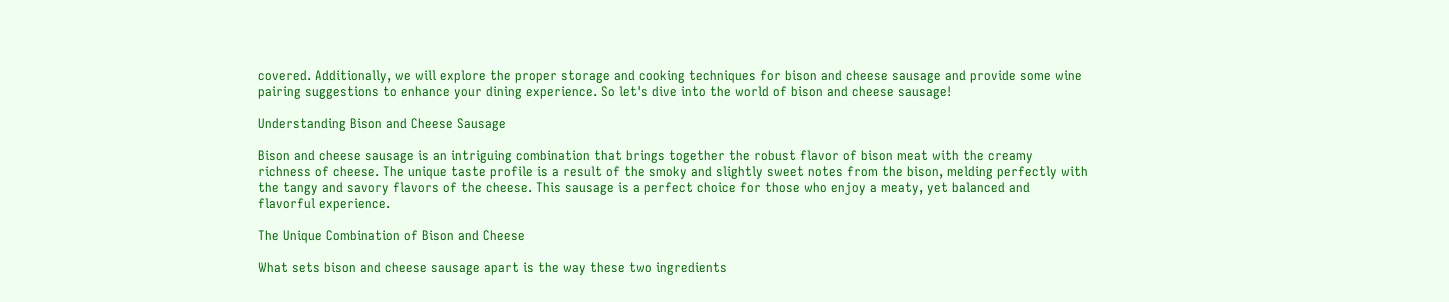covered. Additionally, we will explore the proper storage and cooking techniques for bison and cheese sausage and provide some wine pairing suggestions to enhance your dining experience. So let's dive into the world of bison and cheese sausage!

Understanding Bison and Cheese Sausage

Bison and cheese sausage is an intriguing combination that brings together the robust flavor of bison meat with the creamy richness of cheese. The unique taste profile is a result of the smoky and slightly sweet notes from the bison, melding perfectly with the tangy and savory flavors of the cheese. This sausage is a perfect choice for those who enjoy a meaty, yet balanced and flavorful experience.

The Unique Combination of Bison and Cheese

What sets bison and cheese sausage apart is the way these two ingredients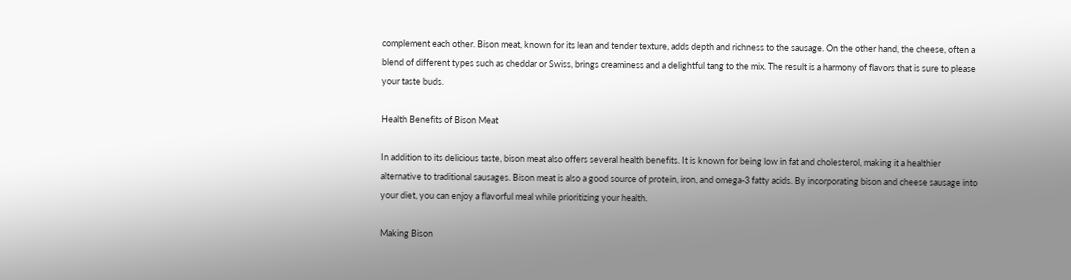complement each other. Bison meat, known for its lean and tender texture, adds depth and richness to the sausage. On the other hand, the cheese, often a blend of different types such as cheddar or Swiss, brings creaminess and a delightful tang to the mix. The result is a harmony of flavors that is sure to please your taste buds.

Health Benefits of Bison Meat

In addition to its delicious taste, bison meat also offers several health benefits. It is known for being low in fat and cholesterol, making it a healthier alternative to traditional sausages. Bison meat is also a good source of protein, iron, and omega-3 fatty acids. By incorporating bison and cheese sausage into your diet, you can enjoy a flavorful meal while prioritizing your health.

Making Bison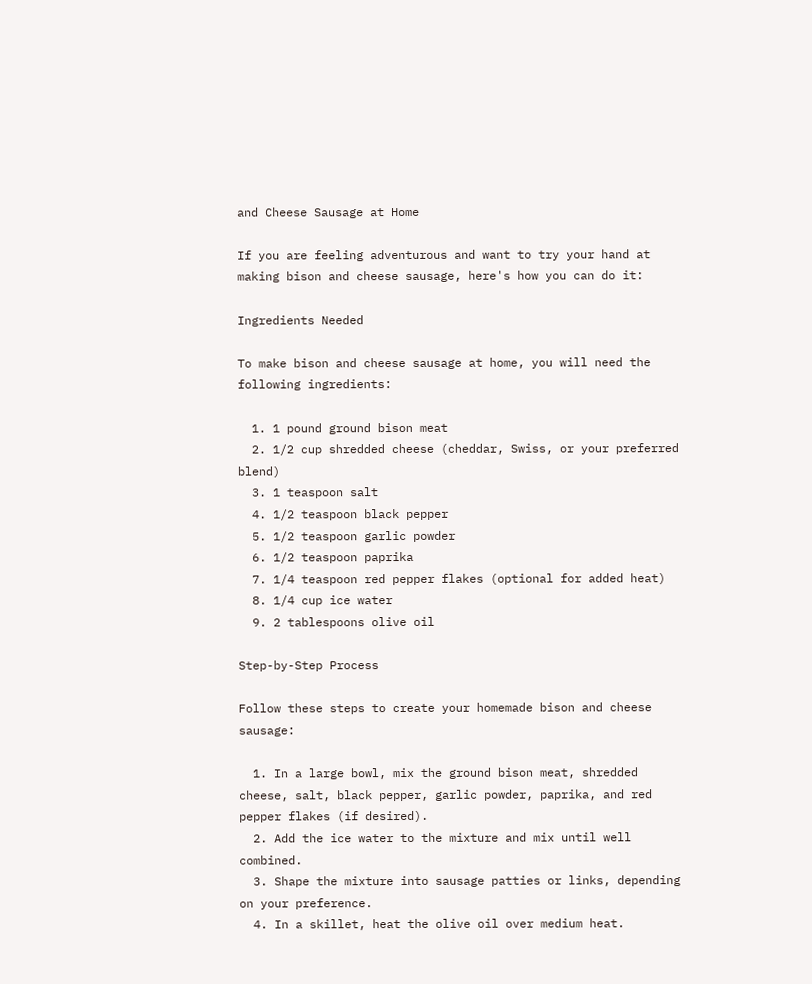and Cheese Sausage at Home

If you are feeling adventurous and want to try your hand at making bison and cheese sausage, here's how you can do it:

Ingredients Needed

To make bison and cheese sausage at home, you will need the following ingredients:

  1. 1 pound ground bison meat
  2. 1/2 cup shredded cheese (cheddar, Swiss, or your preferred blend)
  3. 1 teaspoon salt
  4. 1/2 teaspoon black pepper
  5. 1/2 teaspoon garlic powder
  6. 1/2 teaspoon paprika
  7. 1/4 teaspoon red pepper flakes (optional for added heat)
  8. 1/4 cup ice water
  9. 2 tablespoons olive oil

Step-by-Step Process

Follow these steps to create your homemade bison and cheese sausage:

  1. In a large bowl, mix the ground bison meat, shredded cheese, salt, black pepper, garlic powder, paprika, and red pepper flakes (if desired).
  2. Add the ice water to the mixture and mix until well combined.
  3. Shape the mixture into sausage patties or links, depending on your preference.
  4. In a skillet, heat the olive oil over medium heat.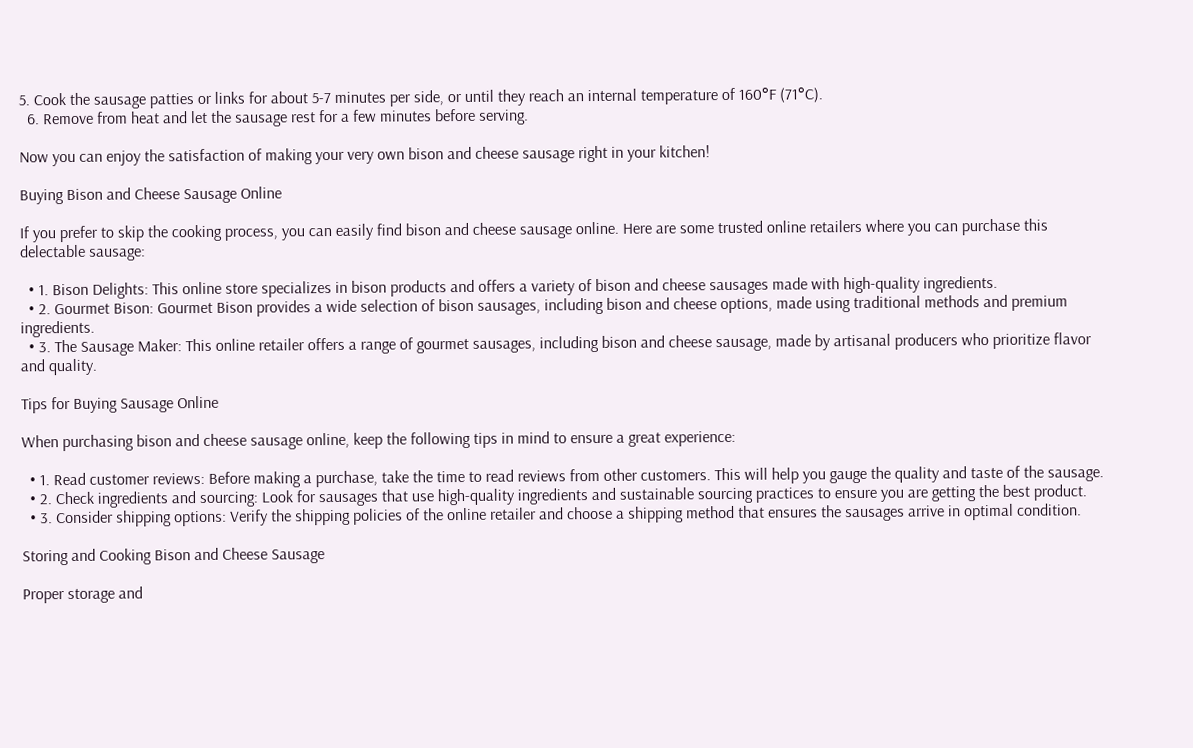5. Cook the sausage patties or links for about 5-7 minutes per side, or until they reach an internal temperature of 160°F (71°C).
  6. Remove from heat and let the sausage rest for a few minutes before serving.

Now you can enjoy the satisfaction of making your very own bison and cheese sausage right in your kitchen!

Buying Bison and Cheese Sausage Online

If you prefer to skip the cooking process, you can easily find bison and cheese sausage online. Here are some trusted online retailers where you can purchase this delectable sausage:

  • 1. Bison Delights: This online store specializes in bison products and offers a variety of bison and cheese sausages made with high-quality ingredients.
  • 2. Gourmet Bison: Gourmet Bison provides a wide selection of bison sausages, including bison and cheese options, made using traditional methods and premium ingredients.
  • 3. The Sausage Maker: This online retailer offers a range of gourmet sausages, including bison and cheese sausage, made by artisanal producers who prioritize flavor and quality.

Tips for Buying Sausage Online

When purchasing bison and cheese sausage online, keep the following tips in mind to ensure a great experience:

  • 1. Read customer reviews: Before making a purchase, take the time to read reviews from other customers. This will help you gauge the quality and taste of the sausage.
  • 2. Check ingredients and sourcing: Look for sausages that use high-quality ingredients and sustainable sourcing practices to ensure you are getting the best product.
  • 3. Consider shipping options: Verify the shipping policies of the online retailer and choose a shipping method that ensures the sausages arrive in optimal condition.

Storing and Cooking Bison and Cheese Sausage

Proper storage and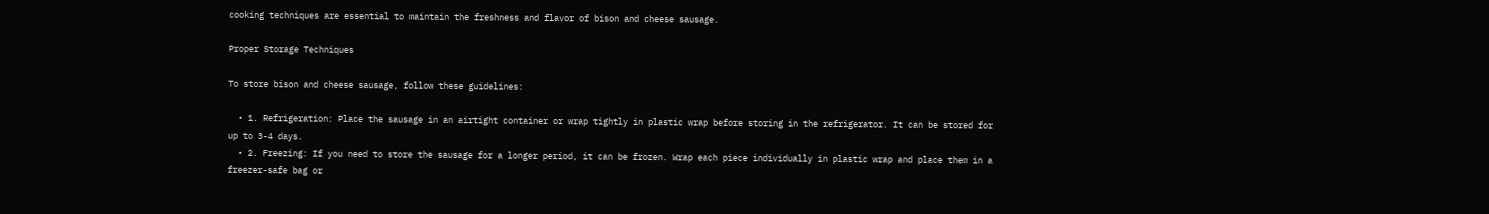cooking techniques are essential to maintain the freshness and flavor of bison and cheese sausage.

Proper Storage Techniques

To store bison and cheese sausage, follow these guidelines:

  • 1. Refrigeration: Place the sausage in an airtight container or wrap tightly in plastic wrap before storing in the refrigerator. It can be stored for up to 3-4 days.
  • 2. Freezing: If you need to store the sausage for a longer period, it can be frozen. Wrap each piece individually in plastic wrap and place them in a freezer-safe bag or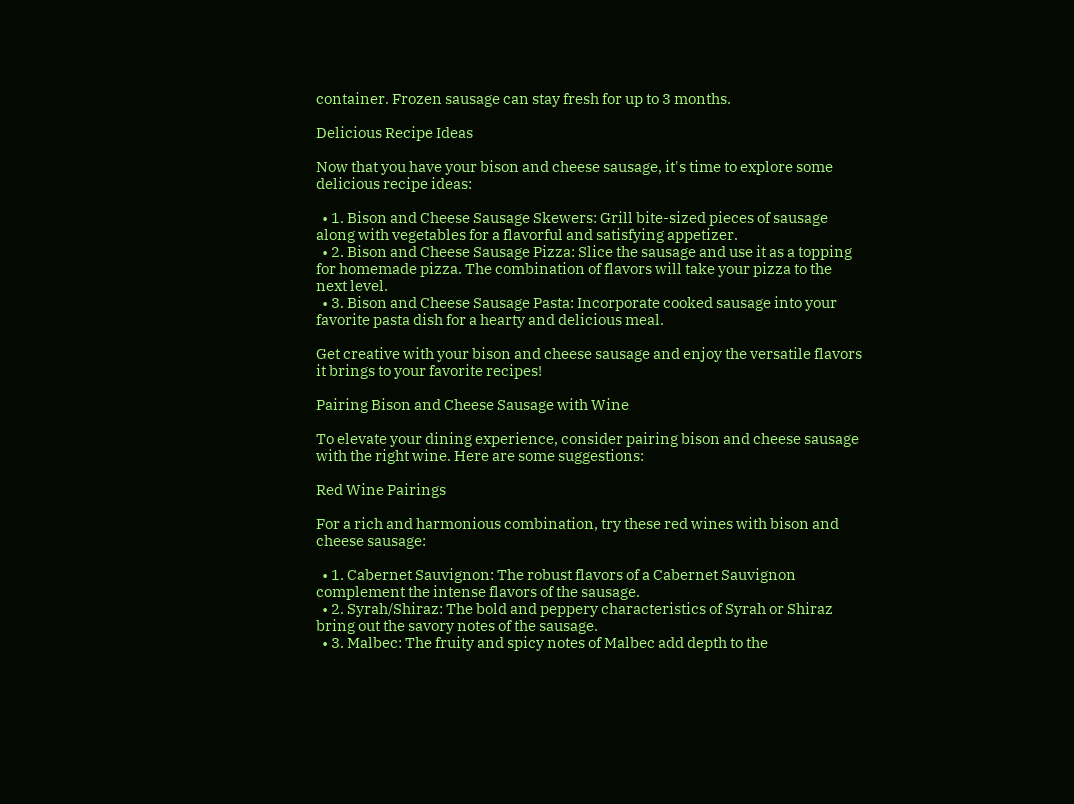container. Frozen sausage can stay fresh for up to 3 months.

Delicious Recipe Ideas

Now that you have your bison and cheese sausage, it's time to explore some delicious recipe ideas:

  • 1. Bison and Cheese Sausage Skewers: Grill bite-sized pieces of sausage along with vegetables for a flavorful and satisfying appetizer.
  • 2. Bison and Cheese Sausage Pizza: Slice the sausage and use it as a topping for homemade pizza. The combination of flavors will take your pizza to the next level.
  • 3. Bison and Cheese Sausage Pasta: Incorporate cooked sausage into your favorite pasta dish for a hearty and delicious meal.

Get creative with your bison and cheese sausage and enjoy the versatile flavors it brings to your favorite recipes!

Pairing Bison and Cheese Sausage with Wine

To elevate your dining experience, consider pairing bison and cheese sausage with the right wine. Here are some suggestions:

Red Wine Pairings

For a rich and harmonious combination, try these red wines with bison and cheese sausage:

  • 1. Cabernet Sauvignon: The robust flavors of a Cabernet Sauvignon complement the intense flavors of the sausage.
  • 2. Syrah/Shiraz: The bold and peppery characteristics of Syrah or Shiraz bring out the savory notes of the sausage.
  • 3. Malbec: The fruity and spicy notes of Malbec add depth to the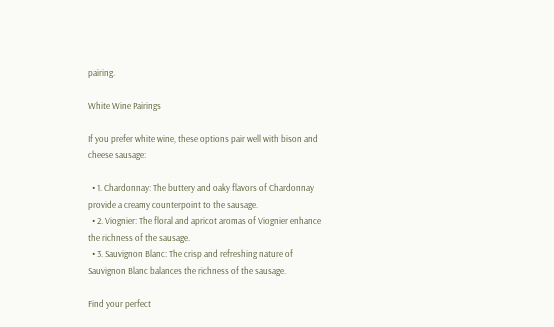pairing.

White Wine Pairings

If you prefer white wine, these options pair well with bison and cheese sausage:

  • 1. Chardonnay: The buttery and oaky flavors of Chardonnay provide a creamy counterpoint to the sausage.
  • 2. Viognier: The floral and apricot aromas of Viognier enhance the richness of the sausage.
  • 3. Sauvignon Blanc: The crisp and refreshing nature of Sauvignon Blanc balances the richness of the sausage.

Find your perfect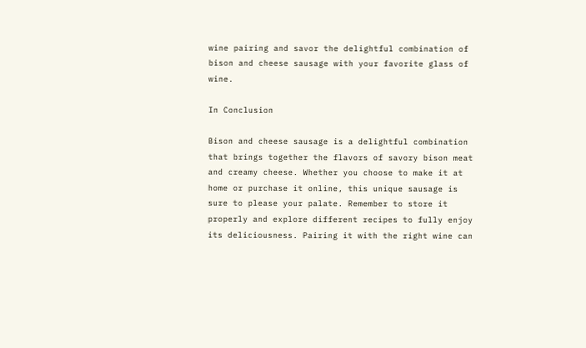wine pairing and savor the delightful combination of bison and cheese sausage with your favorite glass of wine.

In Conclusion

Bison and cheese sausage is a delightful combination that brings together the flavors of savory bison meat and creamy cheese. Whether you choose to make it at home or purchase it online, this unique sausage is sure to please your palate. Remember to store it properly and explore different recipes to fully enjoy its deliciousness. Pairing it with the right wine can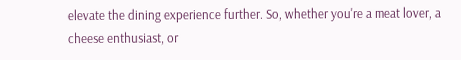elevate the dining experience further. So, whether you're a meat lover, a cheese enthusiast, or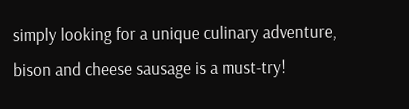simply looking for a unique culinary adventure, bison and cheese sausage is a must-try!